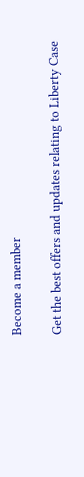Become a member

Get the best offers and updates relating to Liberty Case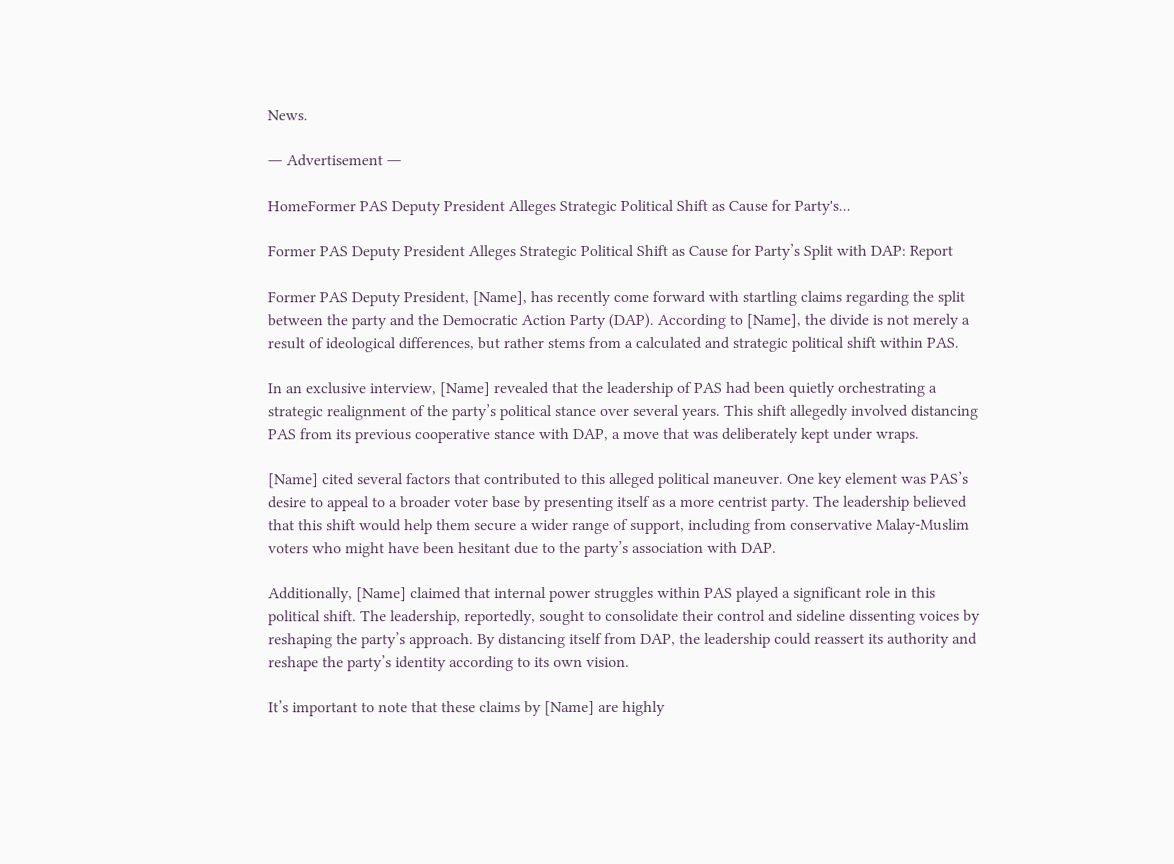News.

― Advertisement ―

HomeFormer PAS Deputy President Alleges Strategic Political Shift as Cause for Party's...

Former PAS Deputy President Alleges Strategic Political Shift as Cause for Party’s Split with DAP: Report

Former PAS Deputy President, [Name], has recently come forward with startling claims regarding the split between the party and the Democratic Action Party (DAP). According to [Name], the divide is not merely a result of ideological differences, but rather stems from a calculated and strategic political shift within PAS.

In an exclusive interview, [Name] revealed that the leadership of PAS had been quietly orchestrating a strategic realignment of the party’s political stance over several years. This shift allegedly involved distancing PAS from its previous cooperative stance with DAP, a move that was deliberately kept under wraps.

[Name] cited several factors that contributed to this alleged political maneuver. One key element was PAS’s desire to appeal to a broader voter base by presenting itself as a more centrist party. The leadership believed that this shift would help them secure a wider range of support, including from conservative Malay-Muslim voters who might have been hesitant due to the party’s association with DAP.

Additionally, [Name] claimed that internal power struggles within PAS played a significant role in this political shift. The leadership, reportedly, sought to consolidate their control and sideline dissenting voices by reshaping the party’s approach. By distancing itself from DAP, the leadership could reassert its authority and reshape the party’s identity according to its own vision.

It’s important to note that these claims by [Name] are highly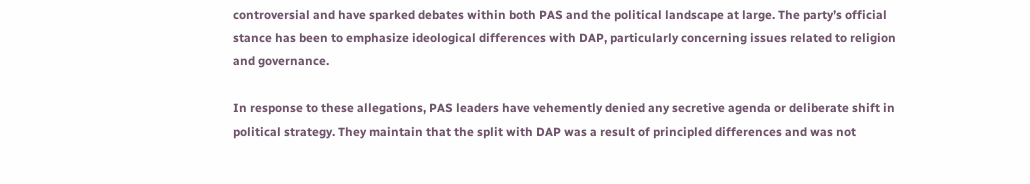controversial and have sparked debates within both PAS and the political landscape at large. The party’s official stance has been to emphasize ideological differences with DAP, particularly concerning issues related to religion and governance.

In response to these allegations, PAS leaders have vehemently denied any secretive agenda or deliberate shift in political strategy. They maintain that the split with DAP was a result of principled differences and was not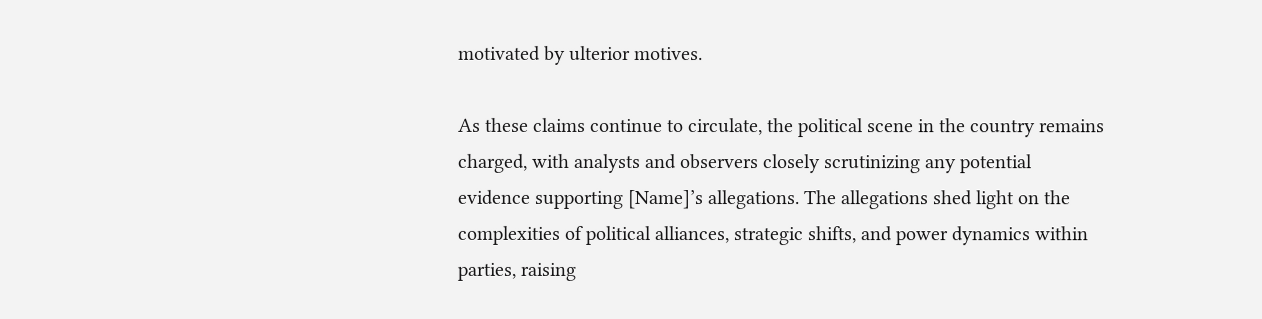motivated by ulterior motives.

As these claims continue to circulate, the political scene in the country remains charged, with analysts and observers closely scrutinizing any potential evidence supporting [Name]’s allegations. The allegations shed light on the complexities of political alliances, strategic shifts, and power dynamics within parties, raising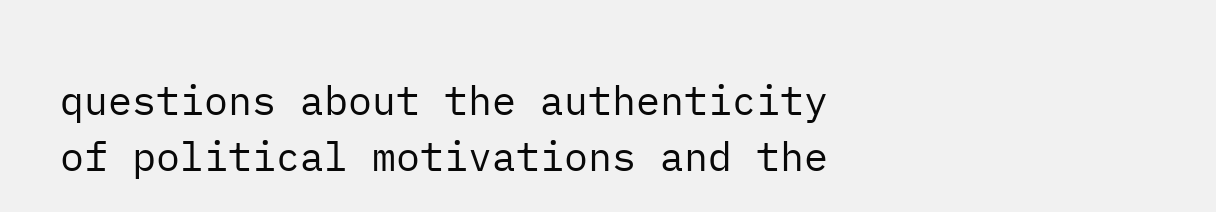questions about the authenticity of political motivations and the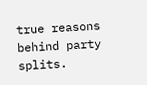true reasons behind party splits.